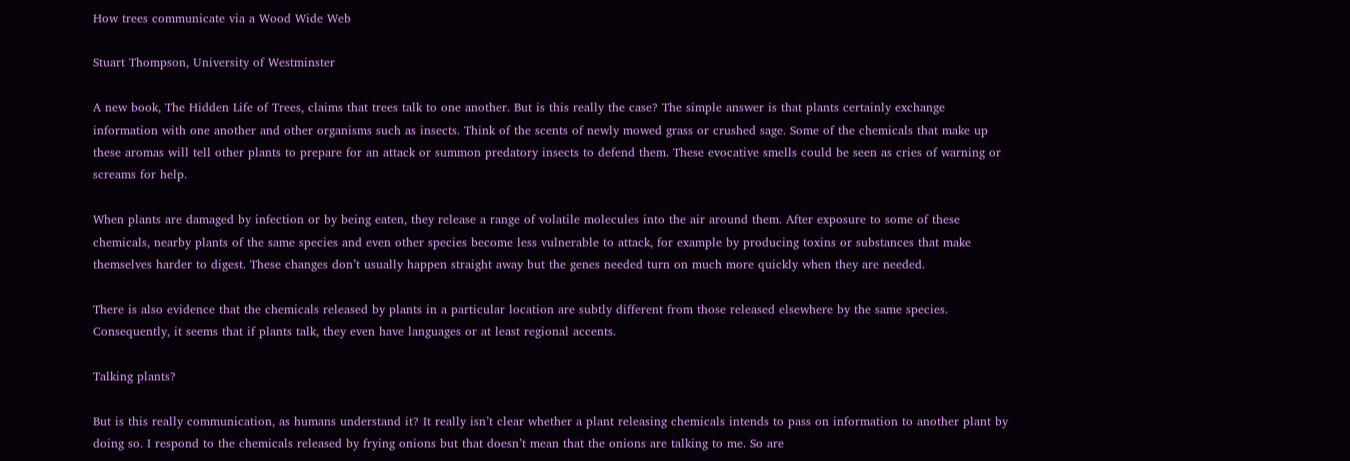How trees communicate via a Wood Wide Web

Stuart Thompson, University of Westminster

A new book, The Hidden Life of Trees, claims that trees talk to one another. But is this really the case? The simple answer is that plants certainly exchange information with one another and other organisms such as insects. Think of the scents of newly mowed grass or crushed sage. Some of the chemicals that make up these aromas will tell other plants to prepare for an attack or summon predatory insects to defend them. These evocative smells could be seen as cries of warning or screams for help.

When plants are damaged by infection or by being eaten, they release a range of volatile molecules into the air around them. After exposure to some of these chemicals, nearby plants of the same species and even other species become less vulnerable to attack, for example by producing toxins or substances that make themselves harder to digest. These changes don’t usually happen straight away but the genes needed turn on much more quickly when they are needed.

There is also evidence that the chemicals released by plants in a particular location are subtly different from those released elsewhere by the same species. Consequently, it seems that if plants talk, they even have languages or at least regional accents.

Talking plants?

But is this really communication, as humans understand it? It really isn’t clear whether a plant releasing chemicals intends to pass on information to another plant by doing so. I respond to the chemicals released by frying onions but that doesn’t mean that the onions are talking to me. So are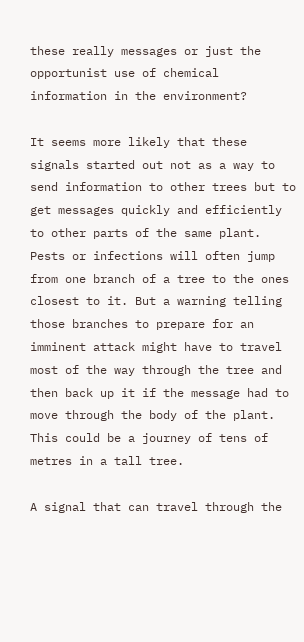these really messages or just the opportunist use of chemical information in the environment?

It seems more likely that these signals started out not as a way to send information to other trees but to get messages quickly and efficiently to other parts of the same plant. Pests or infections will often jump from one branch of a tree to the ones closest to it. But a warning telling those branches to prepare for an imminent attack might have to travel most of the way through the tree and then back up it if the message had to move through the body of the plant. This could be a journey of tens of metres in a tall tree.

A signal that can travel through the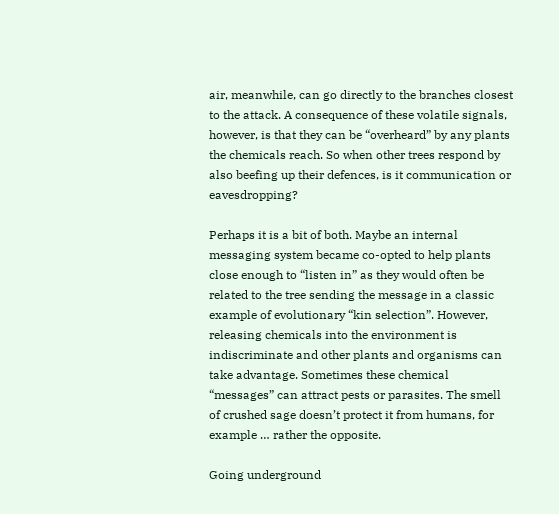air, meanwhile, can go directly to the branches closest to the attack. A consequence of these volatile signals, however, is that they can be “overheard” by any plants the chemicals reach. So when other trees respond by also beefing up their defences, is it communication or eavesdropping?

Perhaps it is a bit of both. Maybe an internal messaging system became co-opted to help plants close enough to “listen in” as they would often be related to the tree sending the message in a classic example of evolutionary “kin selection”. However, releasing chemicals into the environment is indiscriminate and other plants and organisms can take advantage. Sometimes these chemical “messages” can attract pests or parasites. The smell of crushed sage doesn’t protect it from humans, for example … rather the opposite.

Going underground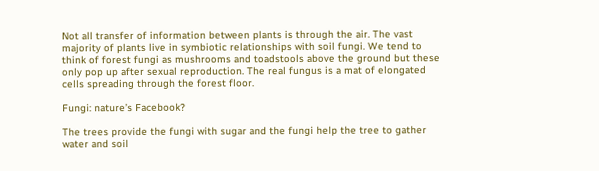Not all transfer of information between plants is through the air. The vast majority of plants live in symbiotic relationships with soil fungi. We tend to think of forest fungi as mushrooms and toadstools above the ground but these only pop up after sexual reproduction. The real fungus is a mat of elongated cells spreading through the forest floor.

Fungi: nature’s Facebook?

The trees provide the fungi with sugar and the fungi help the tree to gather water and soil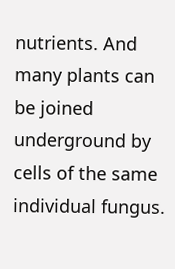nutrients. And many plants can be joined underground by cells of the same individual fungus.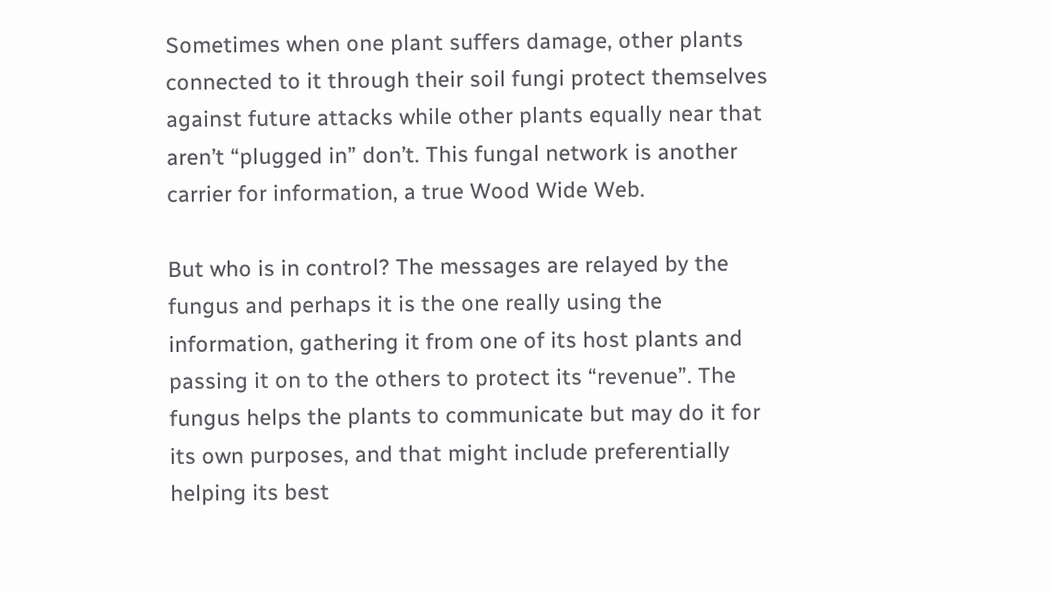Sometimes when one plant suffers damage, other plants connected to it through their soil fungi protect themselves against future attacks while other plants equally near that aren’t “plugged in” don’t. This fungal network is another carrier for information, a true Wood Wide Web.

But who is in control? The messages are relayed by the fungus and perhaps it is the one really using the information, gathering it from one of its host plants and passing it on to the others to protect its “revenue”. The fungus helps the plants to communicate but may do it for its own purposes, and that might include preferentially helping its best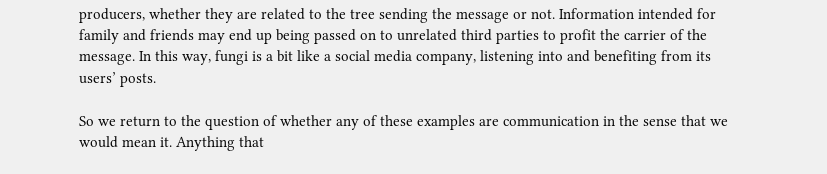producers, whether they are related to the tree sending the message or not. Information intended for family and friends may end up being passed on to unrelated third parties to profit the carrier of the message. In this way, fungi is a bit like a social media company, listening into and benefiting from its users’ posts.

So we return to the question of whether any of these examples are communication in the sense that we would mean it. Anything that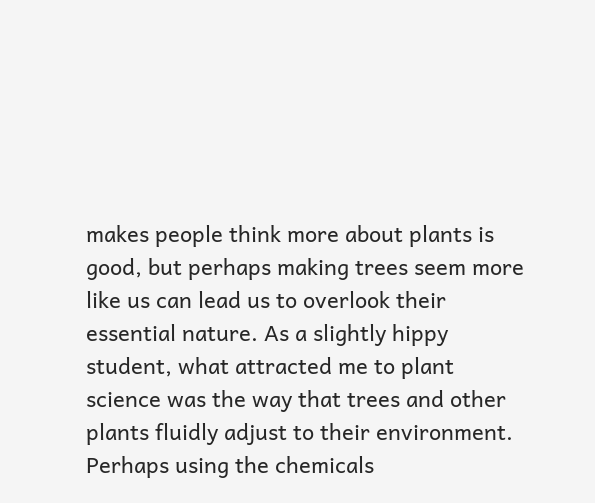makes people think more about plants is good, but perhaps making trees seem more like us can lead us to overlook their essential nature. As a slightly hippy student, what attracted me to plant science was the way that trees and other plants fluidly adjust to their environment. Perhaps using the chemicals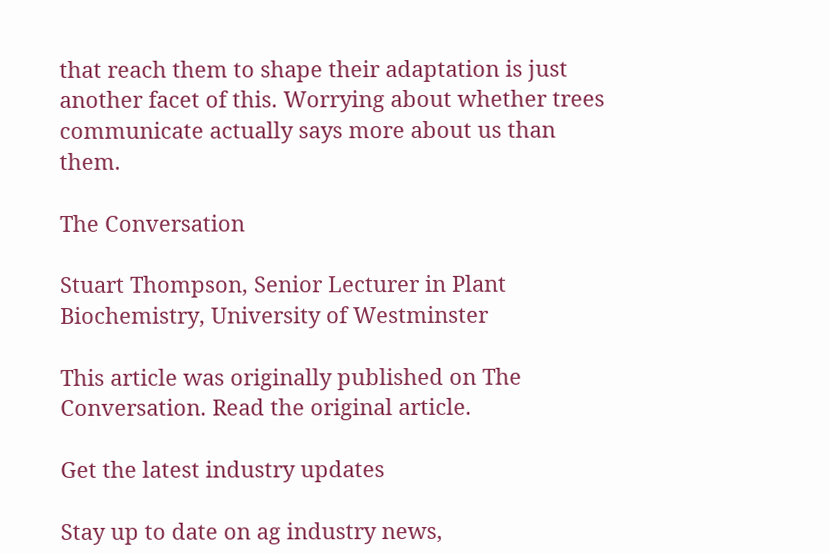that reach them to shape their adaptation is just another facet of this. Worrying about whether trees communicate actually says more about us than them.

The Conversation

Stuart Thompson, Senior Lecturer in Plant Biochemistry, University of Westminster

This article was originally published on The Conversation. Read the original article.

Get the latest industry updates

Stay up to date on ag industry news,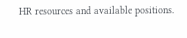HR resources and available positions.